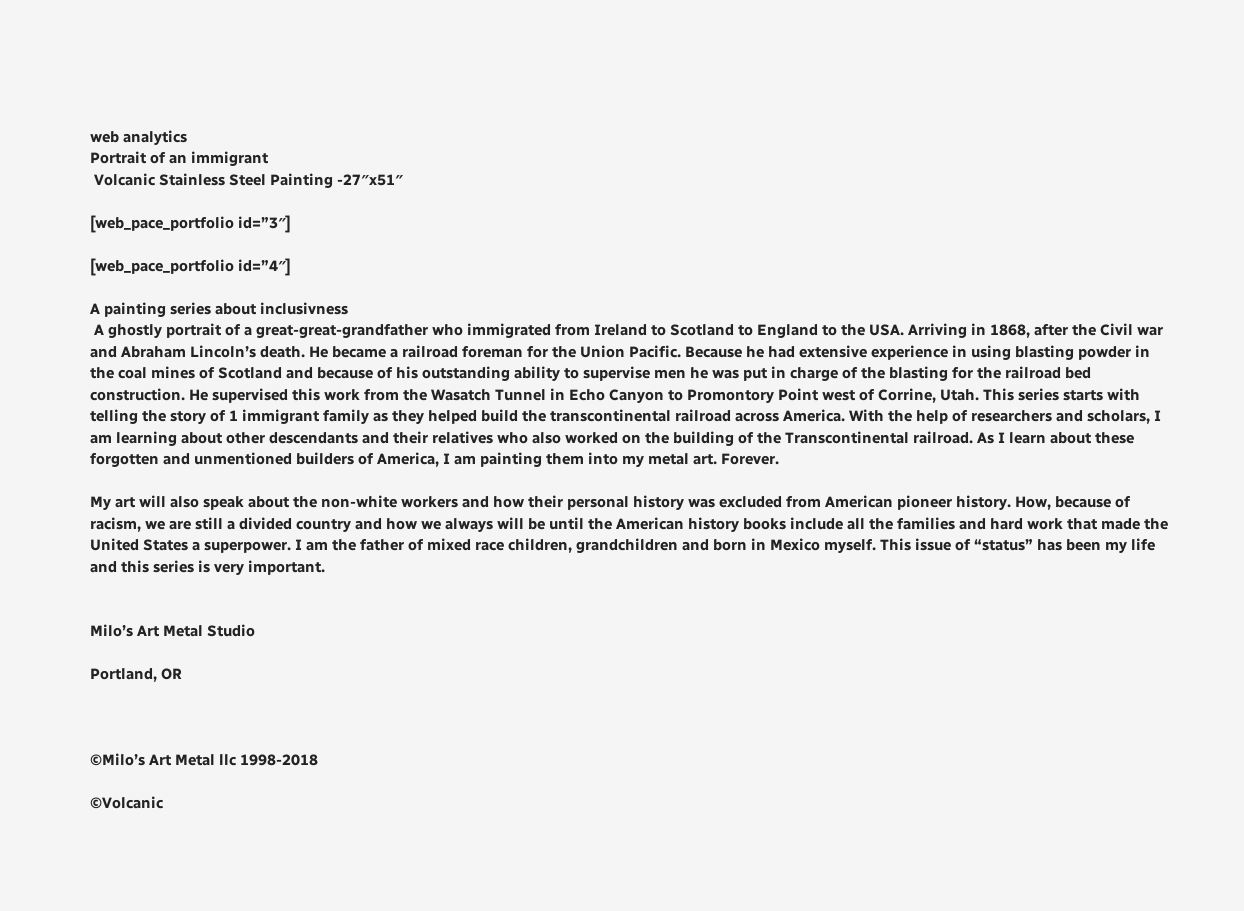web analytics
Portrait of an immigrant
 Volcanic Stainless Steel Painting -27″x51″

[web_pace_portfolio id=”3″]

[web_pace_portfolio id=”4″]

A painting series about inclusivness
 A ghostly portrait of a great-great-grandfather who immigrated from Ireland to Scotland to England to the USA. Arriving in 1868, after the Civil war and Abraham Lincoln’s death. He became a railroad foreman for the Union Pacific. Because he had extensive experience in using blasting powder in the coal mines of Scotland and because of his outstanding ability to supervise men he was put in charge of the blasting for the railroad bed construction. He supervised this work from the Wasatch Tunnel in Echo Canyon to Promontory Point west of Corrine, Utah. This series starts with telling the story of 1 immigrant family as they helped build the transcontinental railroad across America. With the help of researchers and scholars, I am learning about other descendants and their relatives who also worked on the building of the Transcontinental railroad. As I learn about these forgotten and unmentioned builders of America, I am painting them into my metal art. Forever.

My art will also speak about the non-white workers and how their personal history was excluded from American pioneer history. How, because of racism, we are still a divided country and how we always will be until the American history books include all the families and hard work that made the United States a superpower. I am the father of mixed race children, grandchildren and born in Mexico myself. This issue of “status” has been my life and this series is very important.


Milo’s Art Metal Studio

Portland, OR



©Milo’s Art Metal llc 1998-2018

©Volcanic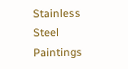Stainless Steel Paintings